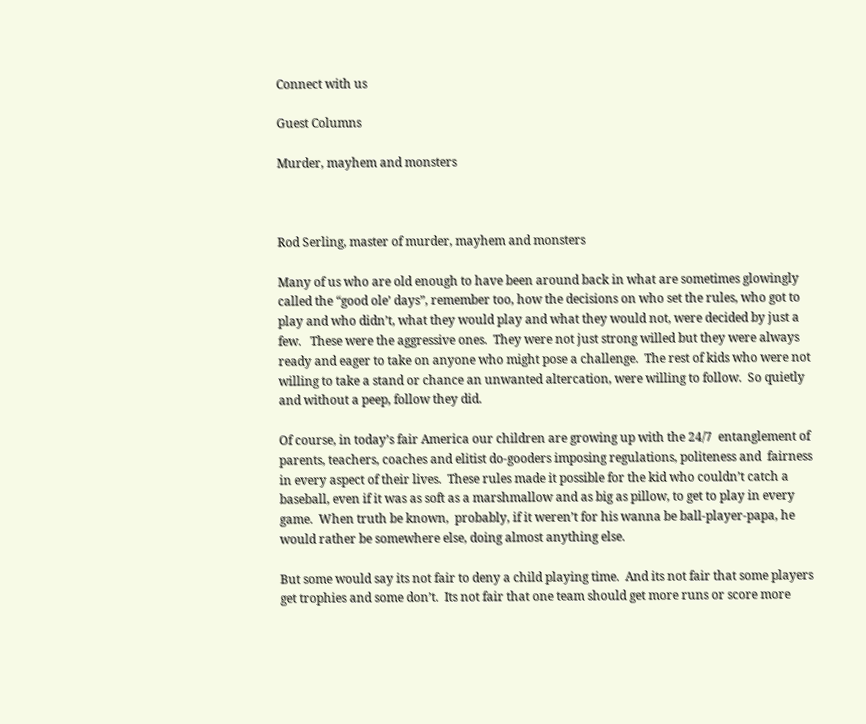Connect with us

Guest Columns

Murder, mayhem and monsters



Rod Serling, master of murder, mayhem and monsters

Many of us who are old enough to have been around back in what are sometimes glowingly called the “good ole’ days”, remember too, how the decisions on who set the rules, who got to play and who didn’t, what they would play and what they would not, were decided by just a few.   These were the aggressive ones.  They were not just strong willed but they were always ready and eager to take on anyone who might pose a challenge.  The rest of kids who were not willing to take a stand or chance an unwanted altercation, were willing to follow.  So quietly and without a peep, follow they did.

Of course, in today’s fair America our children are growing up with the 24/7  entanglement of parents, teachers, coaches and elitist do-gooders imposing regulations, politeness and  fairness  in every aspect of their lives.  These rules made it possible for the kid who couldn’t catch a baseball, even if it was as soft as a marshmallow and as big as pillow, to get to play in every game.  When truth be known,  probably, if it weren’t for his wanna be ball-player-papa, he would rather be somewhere else, doing almost anything else.

But some would say its not fair to deny a child playing time.  And its not fair that some players get trophies and some don’t.  Its not fair that one team should get more runs or score more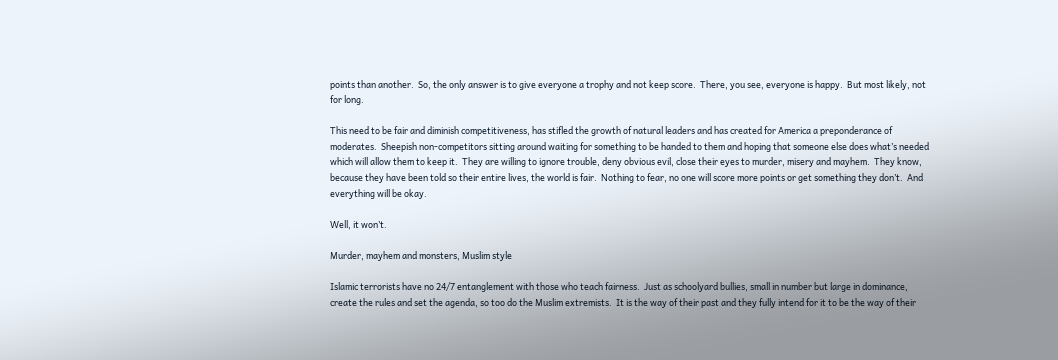points than another.  So, the only answer is to give everyone a trophy and not keep score.  There, you see, everyone is happy.  But most likely, not for long.

This need to be fair and diminish competitiveness, has stifled the growth of natural leaders and has created for America a preponderance of moderates.  Sheepish non-competitors sitting around waiting for something to be handed to them and hoping that someone else does what’s needed which will allow them to keep it.  They are willing to ignore trouble, deny obvious evil, close their eyes to murder, misery and mayhem.  They know, because they have been told so their entire lives, the world is fair.  Nothing to fear, no one will score more points or get something they don’t.  And everything will be okay.

Well, it won’t.

Murder, mayhem and monsters, Muslim style

Islamic terrorists have no 24/7 entanglement with those who teach fairness.  Just as schoolyard bullies, small in number but large in dominance, create the rules and set the agenda, so too do the Muslim extremists.  It is the way of their past and they fully intend for it to be the way of their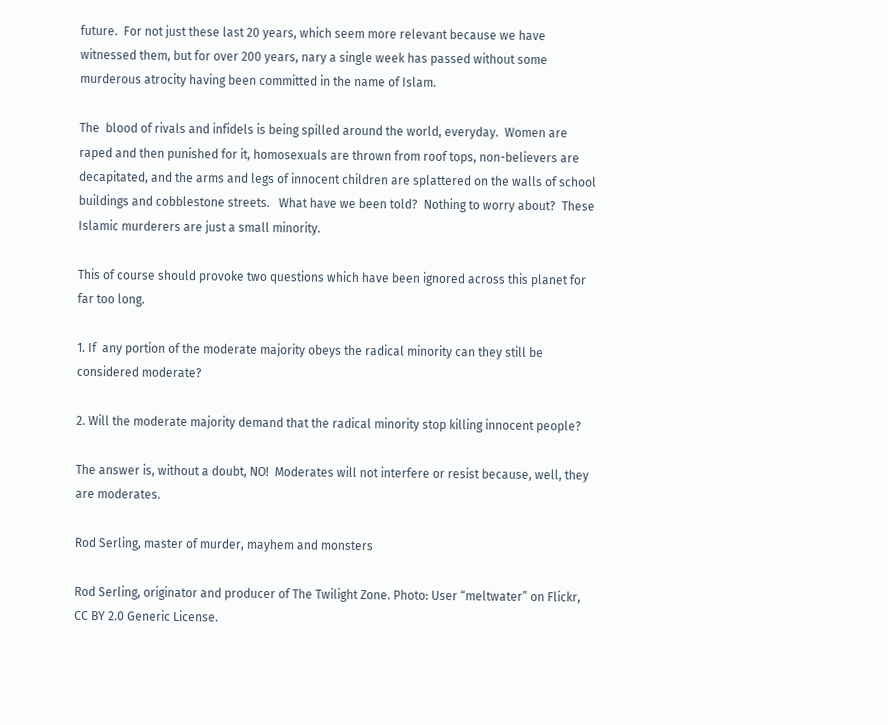future.  For not just these last 20 years, which seem more relevant because we have witnessed them, but for over 200 years, nary a single week has passed without some murderous atrocity having been committed in the name of Islam.

The  blood of rivals and infidels is being spilled around the world, everyday.  Women are raped and then punished for it, homosexuals are thrown from roof tops, non-believers are decapitated, and the arms and legs of innocent children are splattered on the walls of school buildings and cobblestone streets.   What have we been told?  Nothing to worry about?  These Islamic murderers are just a small minority.

This of course should provoke two questions which have been ignored across this planet for far too long.

1. If  any portion of the moderate majority obeys the radical minority can they still be considered moderate?

2. Will the moderate majority demand that the radical minority stop killing innocent people?

The answer is, without a doubt, NO!  Moderates will not interfere or resist because, well, they are moderates.

Rod Serling, master of murder, mayhem and monsters

Rod Serling, originator and producer of The Twilight Zone. Photo: User “meltwater” on Flickr, CC BY 2.0 Generic License.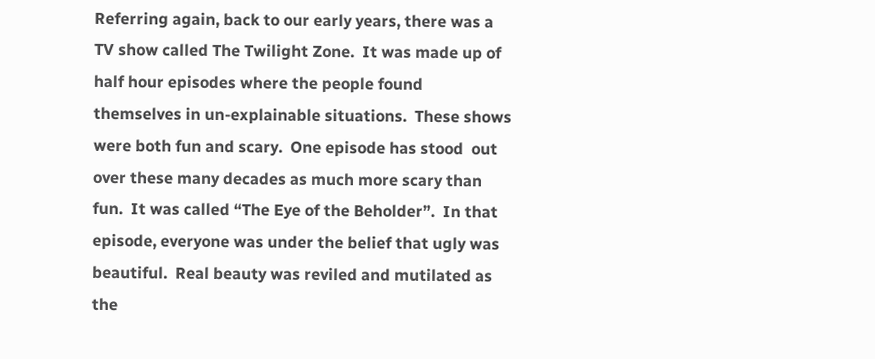Referring again, back to our early years, there was a TV show called The Twilight Zone.  It was made up of half hour episodes where the people found themselves in un-explainable situations.  These shows were both fun and scary.  One episode has stood  out over these many decades as much more scary than fun.  It was called “The Eye of the Beholder”.  In that episode, everyone was under the belief that ugly was beautiful.  Real beauty was reviled and mutilated as the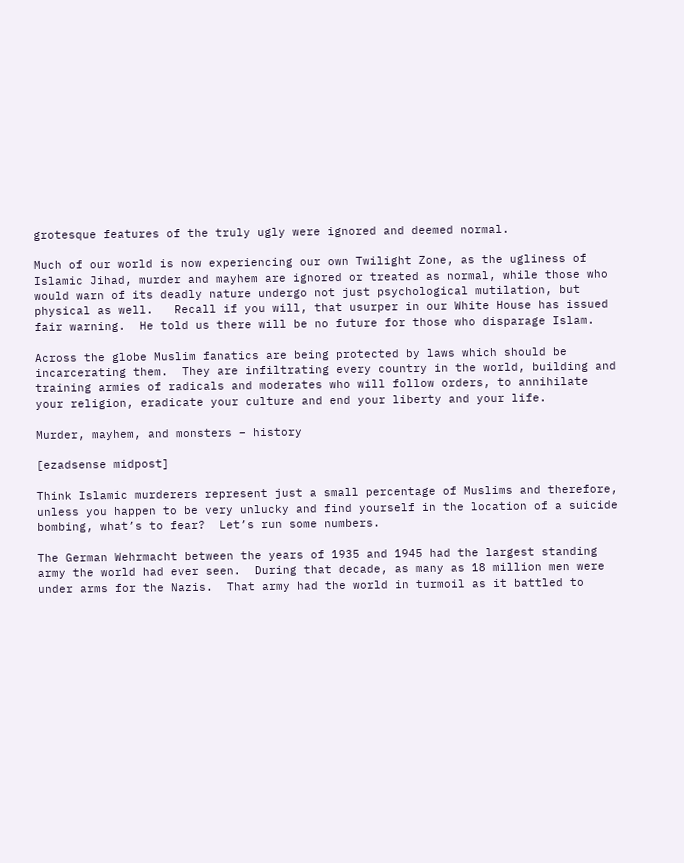grotesque features of the truly ugly were ignored and deemed normal.

Much of our world is now experiencing our own Twilight Zone, as the ugliness of Islamic Jihad, murder and mayhem are ignored or treated as normal, while those who would warn of its deadly nature undergo not just psychological mutilation, but physical as well.   Recall if you will, that usurper in our White House has issued fair warning.  He told us there will be no future for those who disparage Islam.

Across the globe Muslim fanatics are being protected by laws which should be incarcerating them.  They are infiltrating every country in the world, building and training armies of radicals and moderates who will follow orders, to annihilate your religion, eradicate your culture and end your liberty and your life.

Murder, mayhem, and monsters – history

[ezadsense midpost]

Think Islamic murderers represent just a small percentage of Muslims and therefore, unless you happen to be very unlucky and find yourself in the location of a suicide bombing, what’s to fear?  Let’s run some numbers.

The German Wehrmacht between the years of 1935 and 1945 had the largest standing army the world had ever seen.  During that decade, as many as 18 million men were under arms for the Nazis.  That army had the world in turmoil as it battled to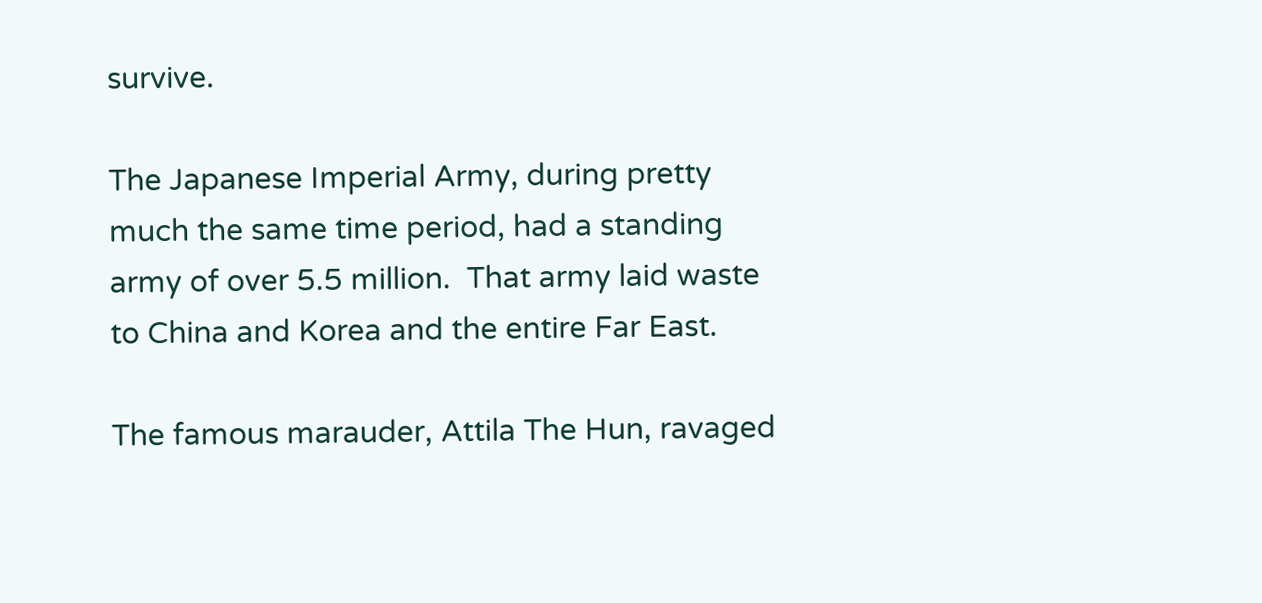survive.

The Japanese Imperial Army, during pretty much the same time period, had a standing army of over 5.5 million.  That army laid waste to China and Korea and the entire Far East.

The famous marauder, Attila The Hun, ravaged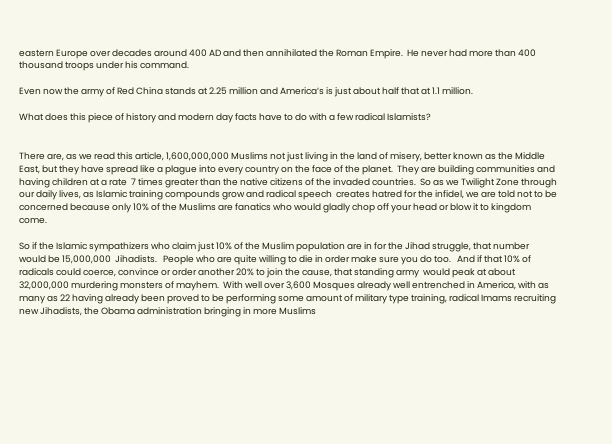eastern Europe over decades around 400 AD and then annihilated the Roman Empire.  He never had more than 400 thousand troops under his command.

Even now the army of Red China stands at 2.25 million and America’s is just about half that at 1.1 million.

What does this piece of history and modern day facts have to do with a few radical Islamists?


There are, as we read this article, 1,600,000,000 Muslims not just living in the land of misery, better known as the Middle East, but they have spread like a plague into every country on the face of the planet.  They are building communities and having children at a rate  7 times greater than the native citizens of the invaded countries.  So as we Twilight Zone through our daily lives, as Islamic training compounds grow and radical speech  creates hatred for the infidel, we are told not to be concerned because only 10% of the Muslims are fanatics who would gladly chop off your head or blow it to kingdom come.

So if the Islamic sympathizers who claim just 10% of the Muslim population are in for the Jihad struggle, that number would be 15,000,000  Jihadists.   People who are quite willing to die in order make sure you do too.   And if that 10% of  radicals could coerce, convince or order another 20% to join the cause, that standing army  would peak at about 32,000,000 murdering monsters of mayhem.  With well over 3,600 Mosques already well entrenched in America, with as many as 22 having already been proved to be performing some amount of military type training, radical Imams recruiting new Jihadists, the Obama administration bringing in more Muslims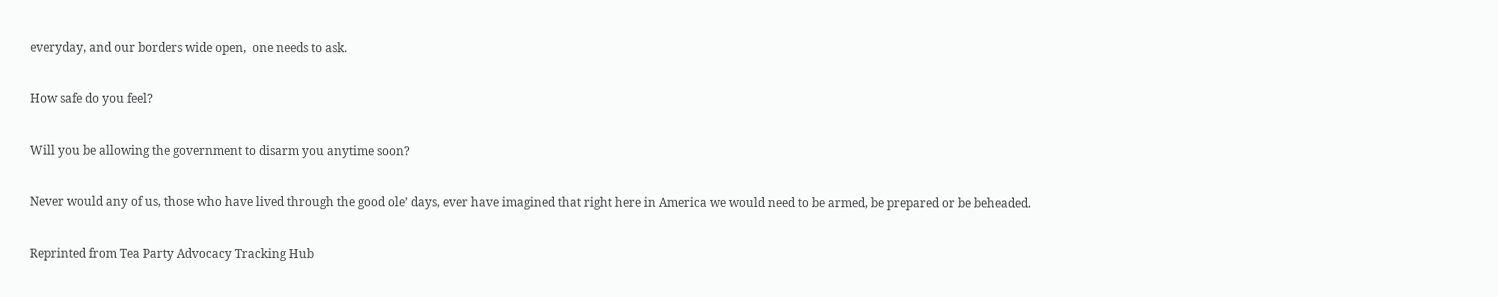everyday, and our borders wide open,  one needs to ask.

How safe do you feel?

Will you be allowing the government to disarm you anytime soon?

Never would any of us, those who have lived through the good ole’ days, ever have imagined that right here in America we would need to be armed, be prepared or be beheaded.

Reprinted from Tea Party Advocacy Tracking Hub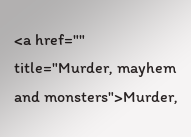<a href="" title="Murder, mayhem and monsters">Murder,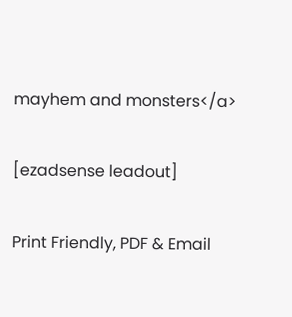mayhem and monsters</a>

[ezadsense leadout]

Print Friendly, PDF & Email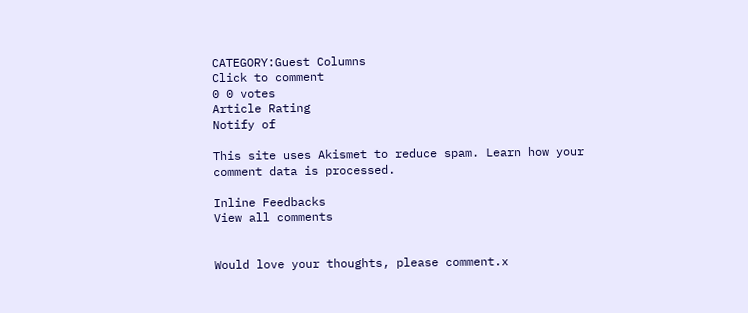CATEGORY:Guest Columns
Click to comment
0 0 votes
Article Rating
Notify of

This site uses Akismet to reduce spam. Learn how your comment data is processed.

Inline Feedbacks
View all comments


Would love your thoughts, please comment.x